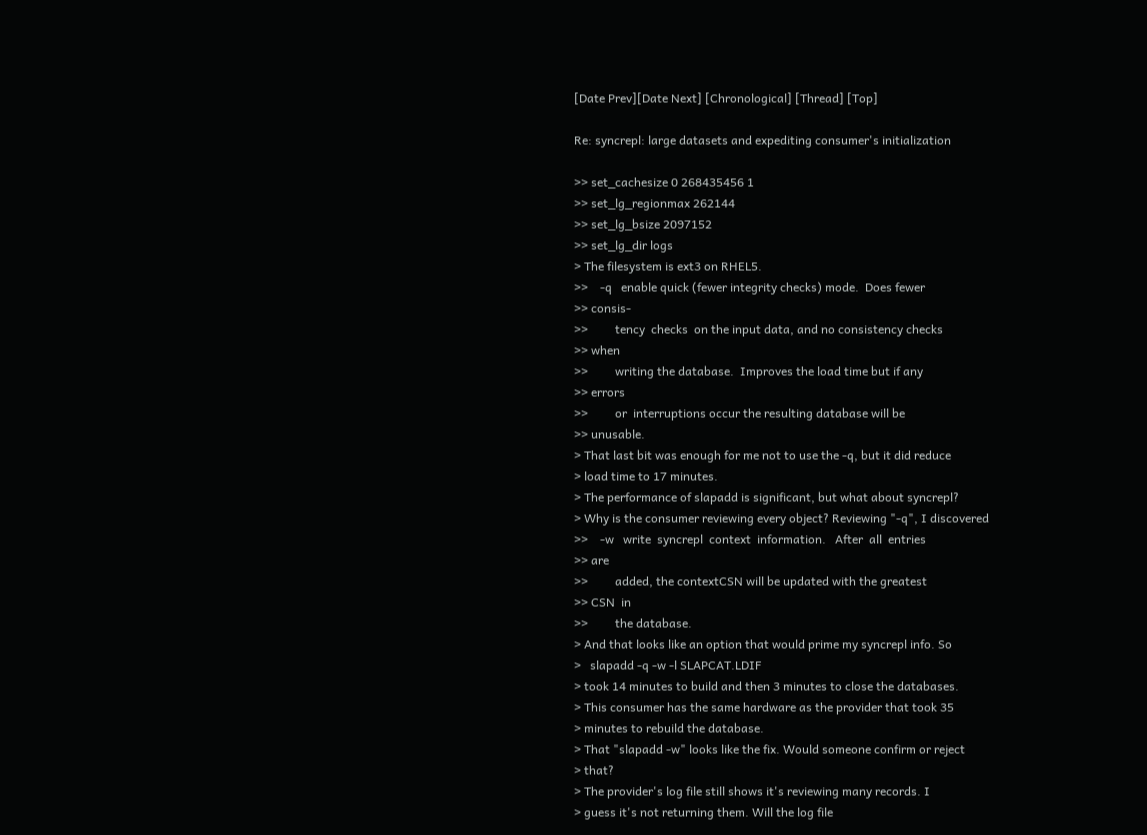[Date Prev][Date Next] [Chronological] [Thread] [Top]

Re: syncrepl: large datasets and expediting consumer's initialization

>> set_cachesize 0 268435456 1
>> set_lg_regionmax 262144
>> set_lg_bsize 2097152
>> set_lg_dir logs
> The filesystem is ext3 on RHEL5.
>>    -q   enable quick (fewer integrity checks) mode.  Does fewer
>> consis-
>>         tency  checks  on the input data, and no consistency checks
>> when
>>         writing the database.  Improves the load time but if any
>> errors
>>         or  interruptions occur the resulting database will be
>> unusable.
> That last bit was enough for me not to use the -q, but it did reduce
> load time to 17 minutes.
> The performance of slapadd is significant, but what about syncrepl?
> Why is the consumer reviewing every object? Reviewing "-q", I discovered
>>    -w   write  syncrepl  context  information.   After  all  entries
>> are
>>         added, the contextCSN will be updated with the greatest
>> CSN  in
>>         the database.
> And that looks like an option that would prime my syncrepl info. So
>   slapadd -q -w -l SLAPCAT.LDIF
> took 14 minutes to build and then 3 minutes to close the databases.
> This consumer has the same hardware as the provider that took 35
> minutes to rebuild the database.
> That "slapadd -w" looks like the fix. Would someone confirm or reject
> that?
> The provider's log file still shows it's reviewing many records. I
> guess it's not returning them. Will the log file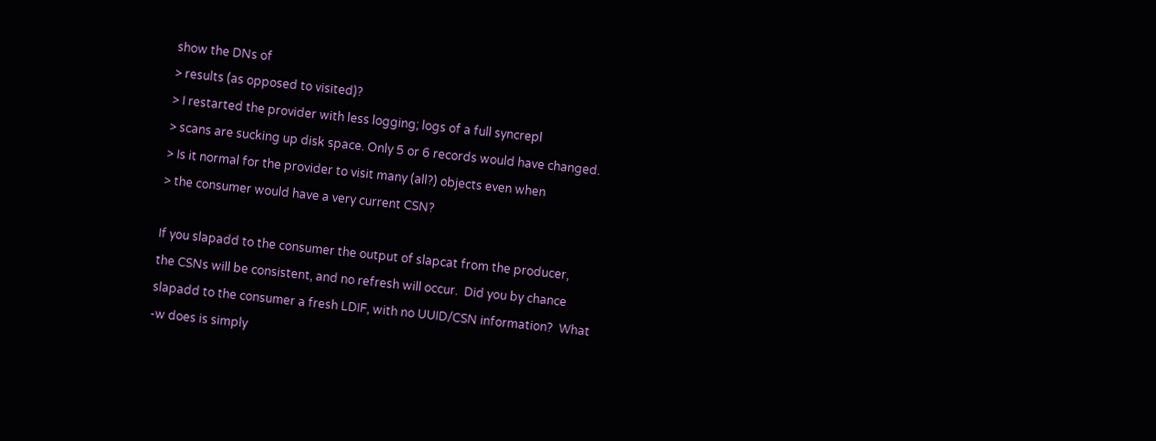show the DNs of
> results (as opposed to visited)?
> I restarted the provider with less logging; logs of a full syncrepl
> scans are sucking up disk space. Only 5 or 6 records would have changed.
> Is it normal for the provider to visit many (all?) objects even when
> the consumer would have a very current CSN?

If you slapadd to the consumer the output of slapcat from the producer,
the CSNs will be consistent, and no refresh will occur.  Did you by chance
slapadd to the consumer a fresh LDIF, with no UUID/CSN information?  What
-w does is simply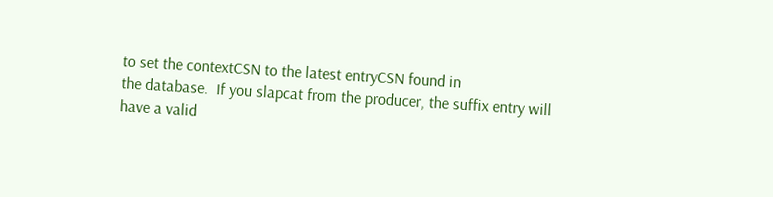to set the contextCSN to the latest entryCSN found in
the database.  If you slapcat from the producer, the suffix entry will
have a valid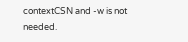contextCSN and -w is not needed.